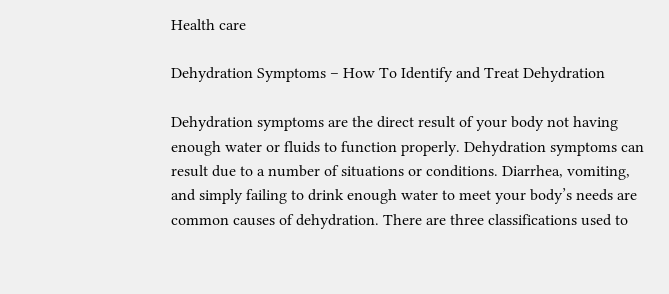Health care

Dehydration Symptoms – How To Identify and Treat Dehydration

Dehydration symptoms are the direct result of your body not having enough water or fluids to function properly. Dehydration symptoms can result due to a number of situations or conditions. Diarrhea, vomiting, and simply failing to drink enough water to meet your body’s needs are common causes of dehydration. There are three classifications used to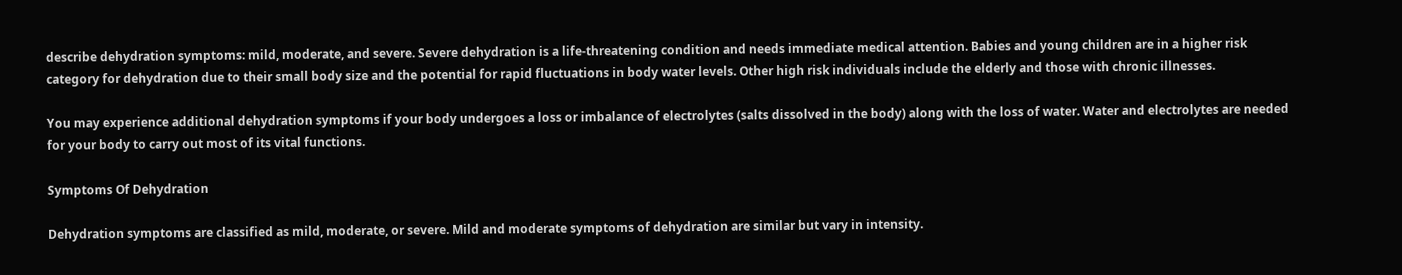describe dehydration symptoms: mild, moderate, and severe. Severe dehydration is a life-threatening condition and needs immediate medical attention. Babies and young children are in a higher risk category for dehydration due to their small body size and the potential for rapid fluctuations in body water levels. Other high risk individuals include the elderly and those with chronic illnesses.

You may experience additional dehydration symptoms if your body undergoes a loss or imbalance of electrolytes (salts dissolved in the body) along with the loss of water. Water and electrolytes are needed for your body to carry out most of its vital functions.

Symptoms Of Dehydration

Dehydration symptoms are classified as mild, moderate, or severe. Mild and moderate symptoms of dehydration are similar but vary in intensity.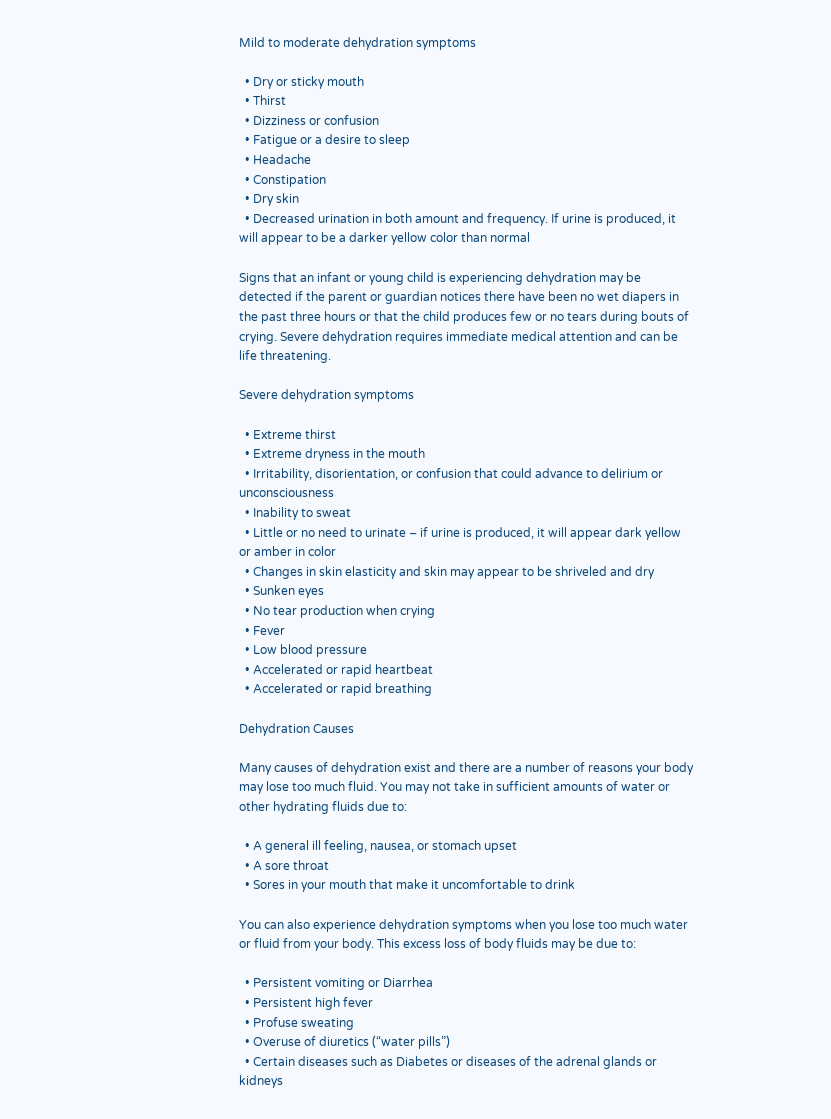Mild to moderate dehydration symptoms

  • Dry or sticky mouth
  • Thirst
  • Dizziness or confusion
  • Fatigue or a desire to sleep
  • Headache
  • Constipation
  • Dry skin
  • Decreased urination in both amount and frequency. If urine is produced, it will appear to be a darker yellow color than normal

Signs that an infant or young child is experiencing dehydration may be detected if the parent or guardian notices there have been no wet diapers in the past three hours or that the child produces few or no tears during bouts of crying. Severe dehydration requires immediate medical attention and can be life threatening.

Severe dehydration symptoms

  • Extreme thirst
  • Extreme dryness in the mouth
  • Irritability, disorientation, or confusion that could advance to delirium or unconsciousness
  • Inability to sweat
  • Little or no need to urinate – if urine is produced, it will appear dark yellow or amber in color
  • Changes in skin elasticity and skin may appear to be shriveled and dry
  • Sunken eyes
  • No tear production when crying
  • Fever
  • Low blood pressure
  • Accelerated or rapid heartbeat
  • Accelerated or rapid breathing

Dehydration Causes

Many causes of dehydration exist and there are a number of reasons your body may lose too much fluid. You may not take in sufficient amounts of water or other hydrating fluids due to:

  • A general ill feeling, nausea, or stomach upset
  • A sore throat
  • Sores in your mouth that make it uncomfortable to drink

You can also experience dehydration symptoms when you lose too much water or fluid from your body. This excess loss of body fluids may be due to:

  • Persistent vomiting or Diarrhea
  • Persistent high fever
  • Profuse sweating
  • Overuse of diuretics (“water pills”)
  • Certain diseases such as Diabetes or diseases of the adrenal glands or kidneys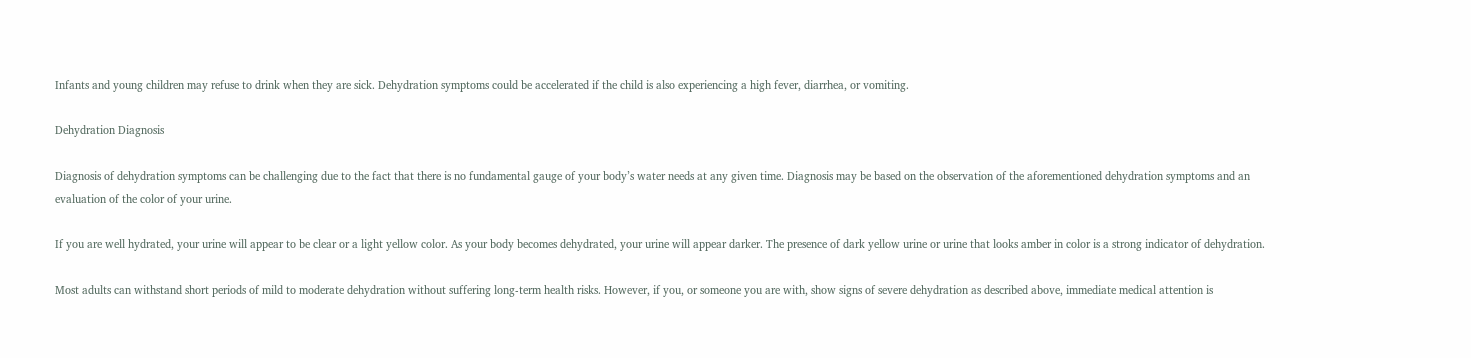Infants and young children may refuse to drink when they are sick. Dehydration symptoms could be accelerated if the child is also experiencing a high fever, diarrhea, or vomiting.

Dehydration Diagnosis

Diagnosis of dehydration symptoms can be challenging due to the fact that there is no fundamental gauge of your body’s water needs at any given time. Diagnosis may be based on the observation of the aforementioned dehydration symptoms and an evaluation of the color of your urine.

If you are well hydrated, your urine will appear to be clear or a light yellow color. As your body becomes dehydrated, your urine will appear darker. The presence of dark yellow urine or urine that looks amber in color is a strong indicator of dehydration.

Most adults can withstand short periods of mild to moderate dehydration without suffering long-term health risks. However, if you, or someone you are with, show signs of severe dehydration as described above, immediate medical attention is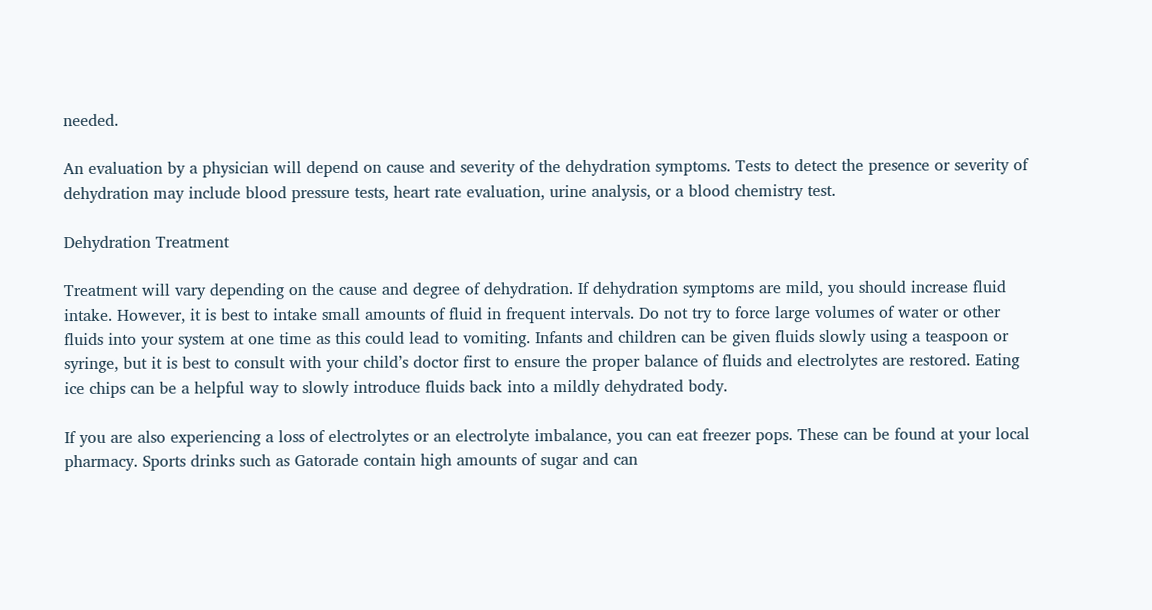needed.

An evaluation by a physician will depend on cause and severity of the dehydration symptoms. Tests to detect the presence or severity of dehydration may include blood pressure tests, heart rate evaluation, urine analysis, or a blood chemistry test.

Dehydration Treatment

Treatment will vary depending on the cause and degree of dehydration. If dehydration symptoms are mild, you should increase fluid intake. However, it is best to intake small amounts of fluid in frequent intervals. Do not try to force large volumes of water or other fluids into your system at one time as this could lead to vomiting. Infants and children can be given fluids slowly using a teaspoon or syringe, but it is best to consult with your child’s doctor first to ensure the proper balance of fluids and electrolytes are restored. Eating ice chips can be a helpful way to slowly introduce fluids back into a mildly dehydrated body.

If you are also experiencing a loss of electrolytes or an electrolyte imbalance, you can eat freezer pops. These can be found at your local pharmacy. Sports drinks such as Gatorade contain high amounts of sugar and can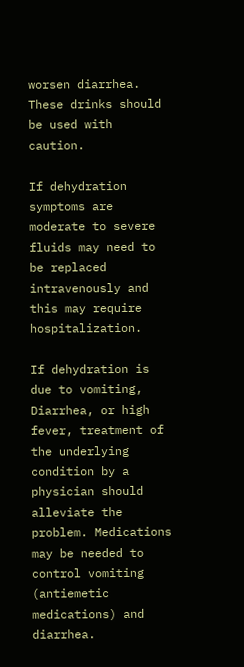worsen diarrhea. These drinks should be used with caution.

If dehydration symptoms are moderate to severe fluids may need to be replaced intravenously and this may require hospitalization.

If dehydration is due to vomiting, Diarrhea, or high fever, treatment of the underlying condition by a physician should alleviate the problem. Medications may be needed to control vomiting (antiemetic medications) and diarrhea.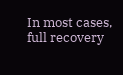In most cases, full recovery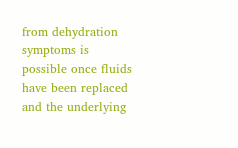from dehydration symptoms is possible once fluids have been replaced and the underlying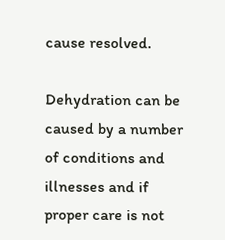cause resolved.

Dehydration can be caused by a number of conditions and illnesses and if proper care is not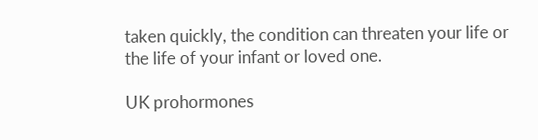taken quickly, the condition can threaten your life or the life of your infant or loved one.

UK prohormones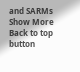and SARMs
Show More
Back to top button